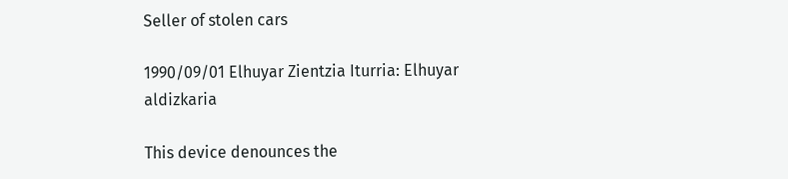Seller of stolen cars

1990/09/01 Elhuyar Zientzia Iturria: Elhuyar aldizkaria

This device denounces the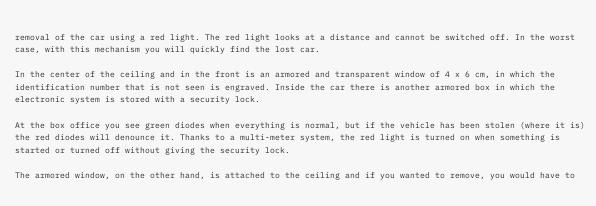removal of the car using a red light. The red light looks at a distance and cannot be switched off. In the worst case, with this mechanism you will quickly find the lost car.

In the center of the ceiling and in the front is an armored and transparent window of 4 x 6 cm, in which the identification number that is not seen is engraved. Inside the car there is another armored box in which the electronic system is stored with a security lock.

At the box office you see green diodes when everything is normal, but if the vehicle has been stolen (where it is) the red diodes will denounce it. Thanks to a multi-meter system, the red light is turned on when something is started or turned off without giving the security lock.

The armored window, on the other hand, is attached to the ceiling and if you wanted to remove, you would have to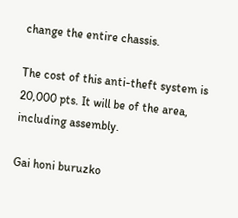change the entire chassis.

The cost of this anti-theft system is 20,000 pts. It will be of the area, including assembly.

Gai honi buruzko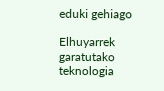eduki gehiago

Elhuyarrek garatutako teknologia